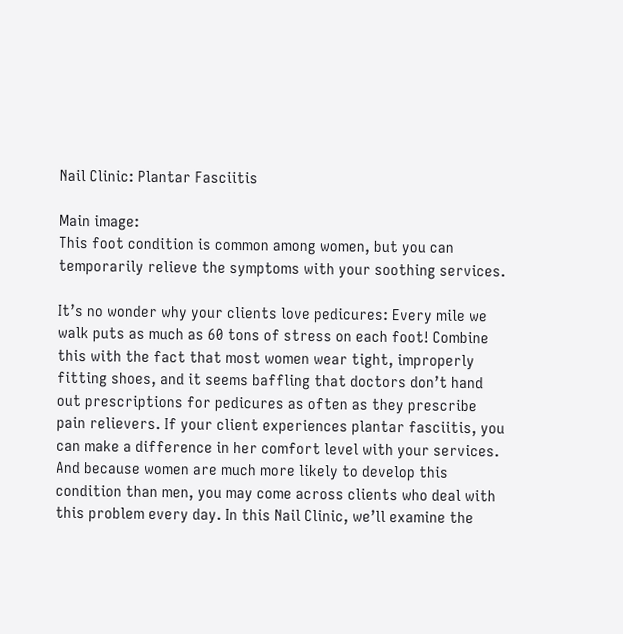Nail Clinic: Plantar Fasciitis

Main image:
This foot condition is common among women, but you can temporarily relieve the symptoms with your soothing services.

It’s no wonder why your clients love pedicures: Every mile we walk puts as much as 60 tons of stress on each foot! Combine this with the fact that most women wear tight, improperly fitting shoes, and it seems baffling that doctors don’t hand out prescriptions for pedicures as often as they prescribe pain relievers. If your client experiences plantar fasciitis, you can make a difference in her comfort level with your services. And because women are much more likely to develop this condition than men, you may come across clients who deal with this problem every day. In this Nail Clinic, we’ll examine the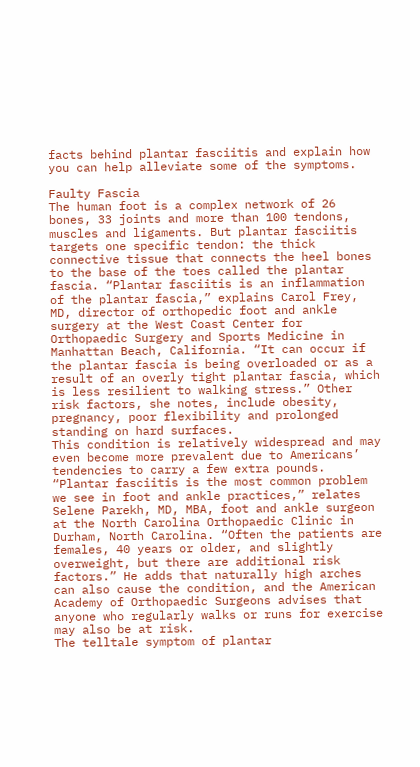facts behind plantar fasciitis and explain how you can help alleviate some of the symptoms.

Faulty Fascia
The human foot is a complex network of 26 bones, 33 joints and more than 100 tendons, muscles and ligaments. But plantar fasciitis targets one specific tendon: the thick connective tissue that connects the heel bones to the base of the toes called the plantar fascia. “Plantar fasciitis is an inflammation of the plantar fascia,” explains Carol Frey, MD, director of orthopedic foot and ankle surgery at the West Coast Center for Orthopaedic Surgery and Sports Medicine in Manhattan Beach, California. “It can occur if the plantar fascia is being overloaded or as a result of an overly tight plantar fascia, which is less resilient to walking stress.” Other risk factors, she notes, include obesity, pregnancy, poor flexibility and prolonged standing on hard surfaces.
This condition is relatively widespread and may even become more prevalent due to Americans’ tendencies to carry a few extra pounds. “Plantar fasciitis is the most common problem we see in foot and ankle practices,” relates Selene Parekh, MD, MBA, foot and ankle surgeon at the North Carolina Orthopaedic Clinic in Durham, North Carolina. “Often the patients are females, 40 years or older, and slightly overweight, but there are additional risk factors.” He adds that naturally high arches can also cause the condition, and the American Academy of Orthopaedic Surgeons advises that anyone who regularly walks or runs for exercise may also be at risk.
The telltale symptom of plantar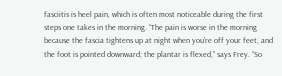fasciitis is heel pain, which is often most noticeable during the first steps one takes in the morning. “The pain is worse in the morning because the fascia tightens up at night when you’re off your feet, and the foot is pointed downward; the plantar is flexed,” says Frey. “So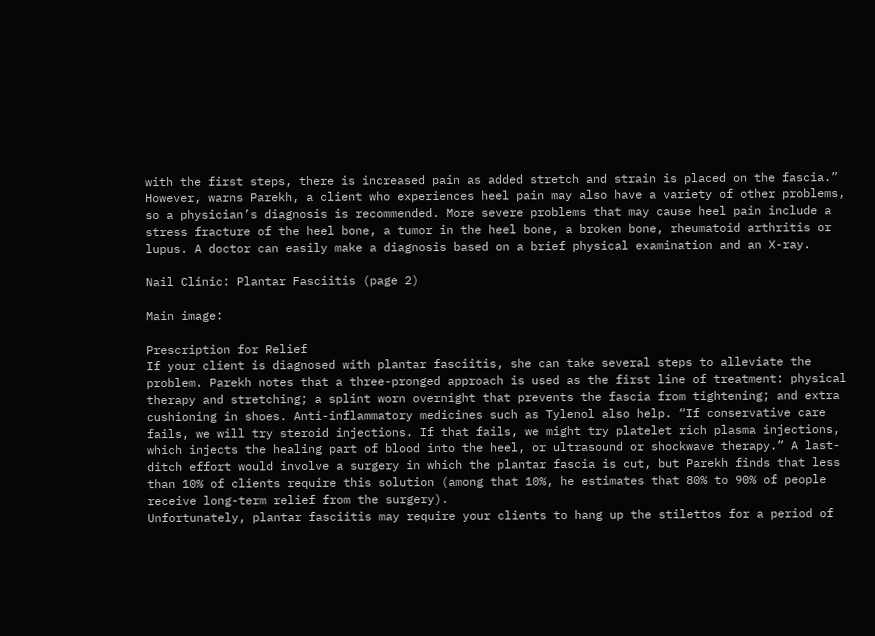with the first steps, there is increased pain as added stretch and strain is placed on the fascia.” However, warns Parekh, a client who experiences heel pain may also have a variety of other problems, so a physician’s diagnosis is recommended. More severe problems that may cause heel pain include a stress fracture of the heel bone, a tumor in the heel bone, a broken bone, rheumatoid arthritis or lupus. A doctor can easily make a diagnosis based on a brief physical examination and an X-ray.

Nail Clinic: Plantar Fasciitis (page 2)

Main image:

Prescription for Relief
If your client is diagnosed with plantar fasciitis, she can take several steps to alleviate the problem. Parekh notes that a three-pronged approach is used as the first line of treatment: physical therapy and stretching; a splint worn overnight that prevents the fascia from tightening; and extra cushioning in shoes. Anti-inflammatory medicines such as Tylenol also help. “If conservative care fails, we will try steroid injections. If that fails, we might try platelet rich plasma injections, which injects the healing part of blood into the heel, or ultrasound or shockwave therapy.” A last-ditch effort would involve a surgery in which the plantar fascia is cut, but Parekh finds that less than 10% of clients require this solution (among that 10%, he estimates that 80% to 90% of people receive long-term relief from the surgery).
Unfortunately, plantar fasciitis may require your clients to hang up the stilettos for a period of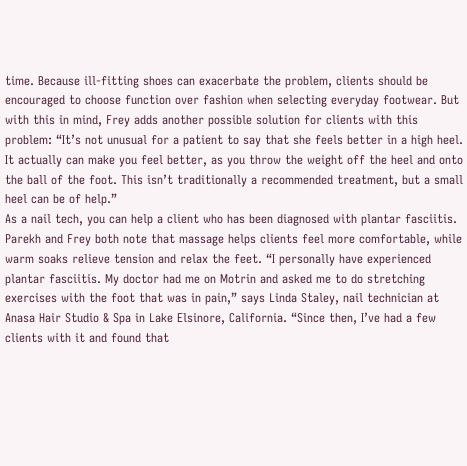time. Because ill-fitting shoes can exacerbate the problem, clients should be encouraged to choose function over fashion when selecting everyday footwear. But with this in mind, Frey adds another possible solution for clients with this problem: “It’s not unusual for a patient to say that she feels better in a high heel. It actually can make you feel better, as you throw the weight off the heel and onto the ball of the foot. This isn’t traditionally a recommended treatment, but a small heel can be of help.”
As a nail tech, you can help a client who has been diagnosed with plantar fasciitis. Parekh and Frey both note that massage helps clients feel more comfortable, while warm soaks relieve tension and relax the feet. “I personally have experienced plantar fasciitis. My doctor had me on Motrin and asked me to do stretching exercises with the foot that was in pain,” says Linda Staley, nail technician at Anasa Hair Studio & Spa in Lake Elsinore, California. “Since then, I’ve had a few clients with it and found that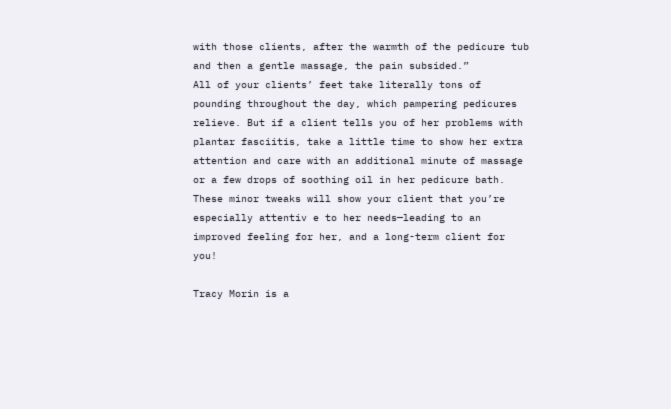with those clients, after the warmth of the pedicure tub and then a gentle massage, the pain subsided.”
All of your clients’ feet take literally tons of pounding throughout the day, which pampering pedicures relieve. But if a client tells you of her problems with plantar fasciitis, take a little time to show her extra attention and care with an additional minute of massage or a few drops of soothing oil in her pedicure bath. These minor tweaks will show your client that you’re especially attentiv e to her needs—leading to an improved feeling for her, and a long-term client for you!

Tracy Morin is a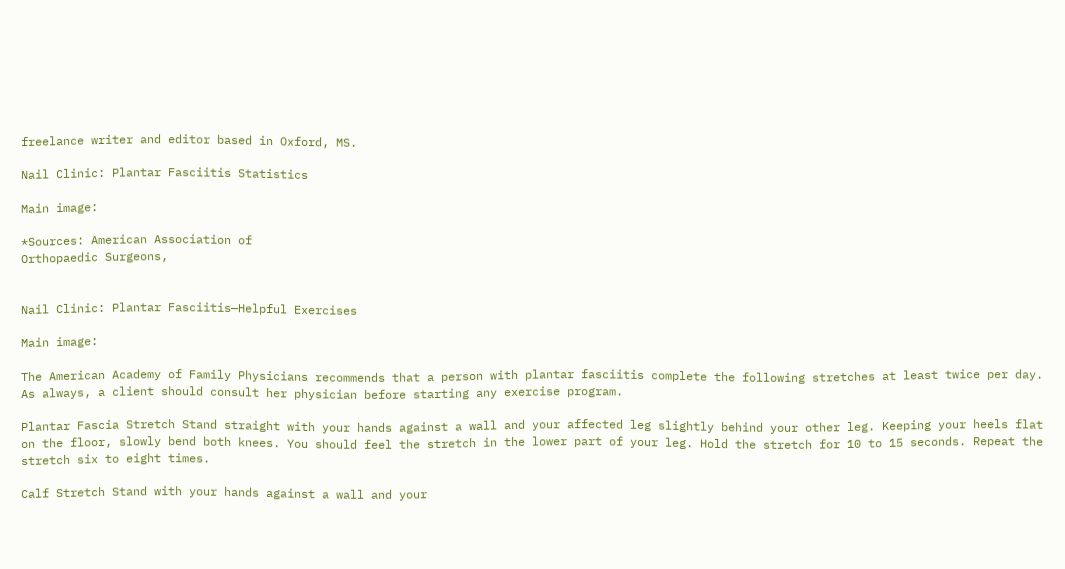freelance writer and editor based in Oxford, MS.

Nail Clinic: Plantar Fasciitis Statistics

Main image:

*Sources: American Association of
Orthopaedic Surgeons,


Nail Clinic: Plantar Fasciitis—Helpful Exercises

Main image:

The American Academy of Family Physicians recommends that a person with plantar fasciitis complete the following stretches at least twice per day. As always, a client should consult her physician before starting any exercise program.

Plantar Fascia Stretch Stand straight with your hands against a wall and your affected leg slightly behind your other leg. Keeping your heels flat on the floor, slowly bend both knees. You should feel the stretch in the lower part of your leg. Hold the stretch for 10 to 15 seconds. Repeat the stretch six to eight times.

Calf Stretch Stand with your hands against a wall and your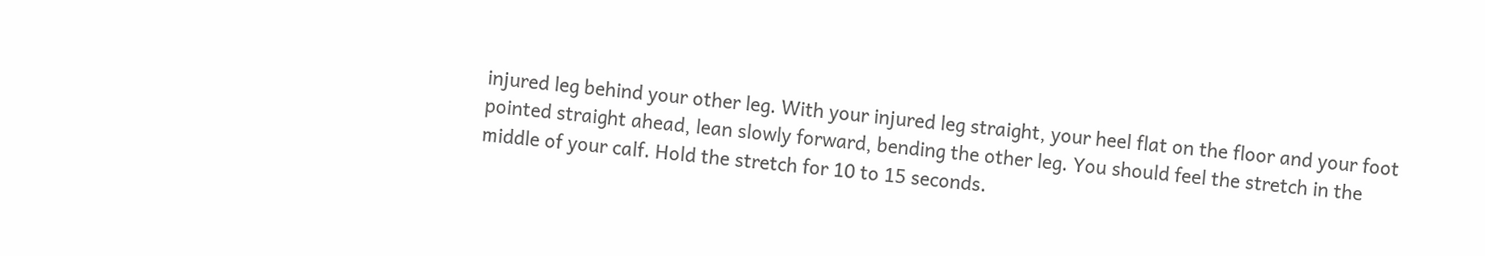injured leg behind your other leg. With your injured leg straight, your heel flat on the floor and your foot pointed straight ahead, lean slowly forward, bending the other leg. You should feel the stretch in the middle of your calf. Hold the stretch for 10 to 15 seconds.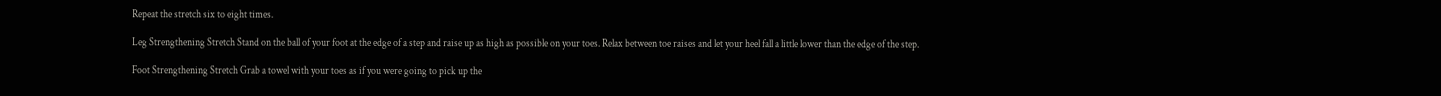Repeat the stretch six to eight times.

Leg Strengthening Stretch Stand on the ball of your foot at the edge of a step and raise up as high as possible on your toes. Relax between toe raises and let your heel fall a little lower than the edge of the step.

Foot Strengthening Stretch Grab a towel with your toes as if you were going to pick up the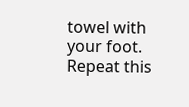towel with your foot. Repeat this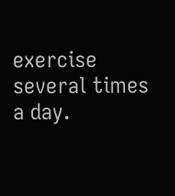exercise several times a day.